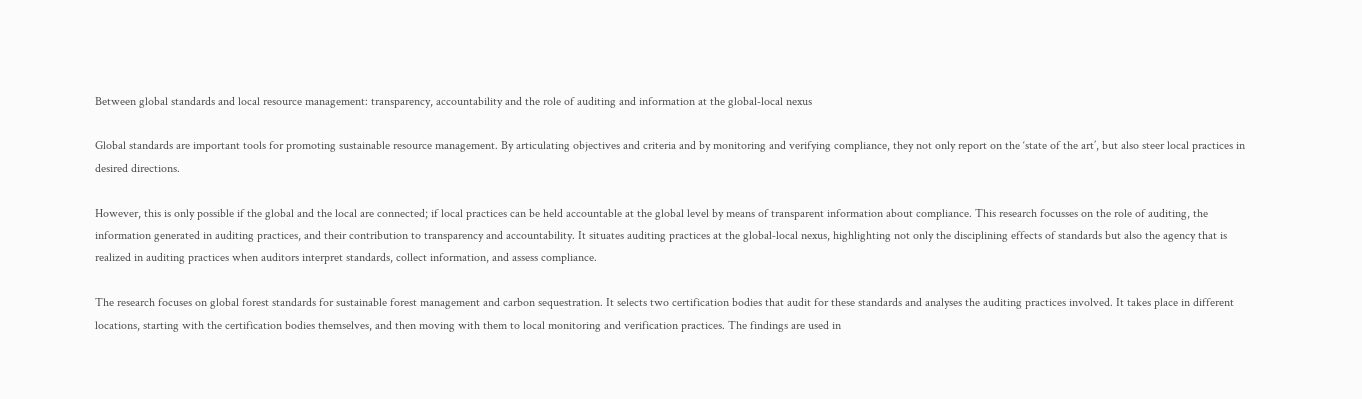Between global standards and local resource management: transparency, accountability and the role of auditing and information at the global‐local nexus

Global standards are important tools for promoting sustainable resource management. By articulating objectives and criteria and by monitoring and verifying compliance, they not only report on the ‘state of the art’, but also steer local practices in desired directions.

However, this is only possible if the global and the local are connected; if local practices can be held accountable at the global level by means of transparent information about compliance. This research focusses on the role of auditing, the information generated in auditing practices, and their contribution to transparency and accountability. It situates auditing practices at the global‐local nexus, highlighting not only the disciplining effects of standards but also the agency that is realized in auditing practices when auditors interpret standards, collect information, and assess compliance.

The research focuses on global forest standards for sustainable forest management and carbon sequestration. It selects two certification bodies that audit for these standards and analyses the auditing practices involved. It takes place in different locations, starting with the certification bodies themselves, and then moving with them to local monitoring and verification practices. The findings are used in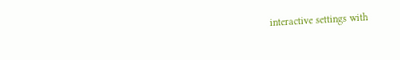interactive settings with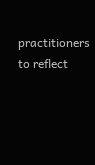practitioners to reflect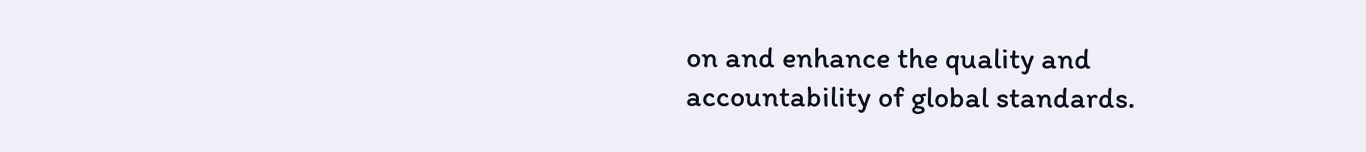on and enhance the quality and accountability of global standards.